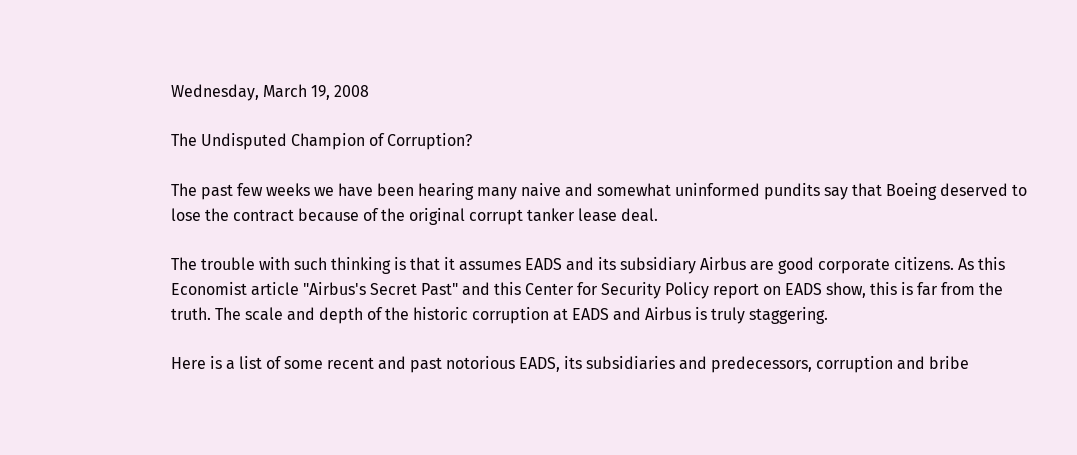Wednesday, March 19, 2008

The Undisputed Champion of Corruption?

The past few weeks we have been hearing many naive and somewhat uninformed pundits say that Boeing deserved to lose the contract because of the original corrupt tanker lease deal.

The trouble with such thinking is that it assumes EADS and its subsidiary Airbus are good corporate citizens. As this Economist article "Airbus's Secret Past" and this Center for Security Policy report on EADS show, this is far from the truth. The scale and depth of the historic corruption at EADS and Airbus is truly staggering.

Here is a list of some recent and past notorious EADS, its subsidiaries and predecessors, corruption and bribe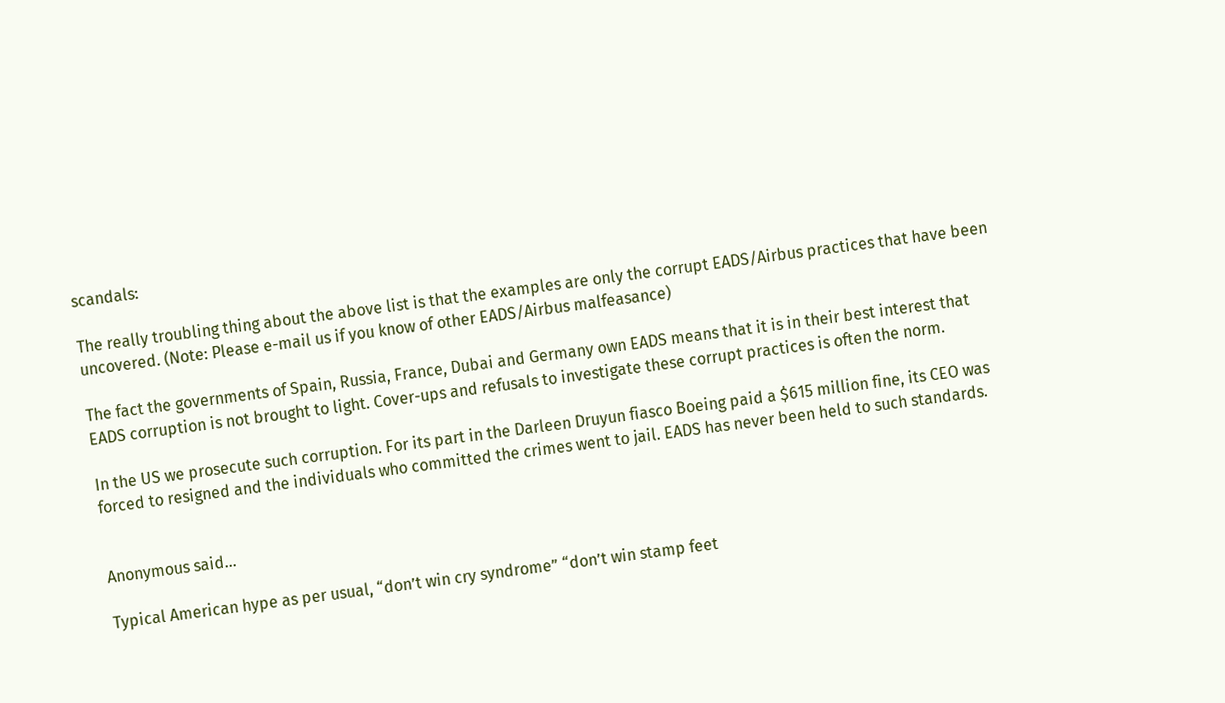scandals:

The really troubling thing about the above list is that the examples are only the corrupt EADS/Airbus practices that have been uncovered. (Note: Please e-mail us if you know of other EADS/Airbus malfeasance)

The fact the governments of Spain, Russia, France, Dubai and Germany own EADS means that it is in their best interest that EADS corruption is not brought to light. Cover-ups and refusals to investigate these corrupt practices is often the norm.

In the US we prosecute such corruption. For its part in the Darleen Druyun fiasco Boeing paid a $615 million fine, its CEO was forced to resigned and the individuals who committed the crimes went to jail. EADS has never been held to such standards.


Anonymous said...

Typical American hype as per usual, “don’t win cry syndrome” “don’t win stamp feet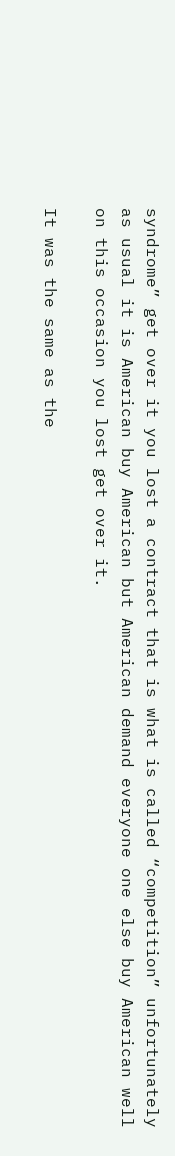syndrome” get over it you lost a contract that is what is called “competition” unfortunately as usual it is American buy American but American demand everyone one else buy American well on this occasion you lost get over it.

It was the same as the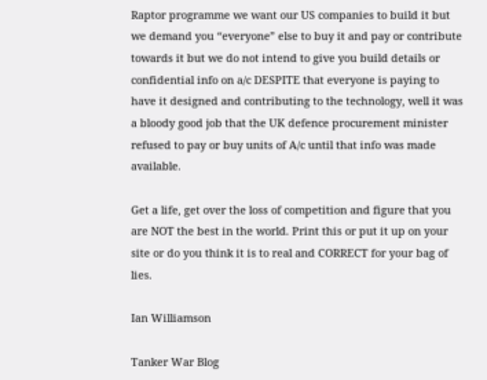Raptor programme we want our US companies to build it but we demand you “everyone” else to buy it and pay or contribute towards it but we do not intend to give you build details or confidential info on a/c DESPITE that everyone is paying to have it designed and contributing to the technology, well it was a bloody good job that the UK defence procurement minister refused to pay or buy units of A/c until that info was made available.

Get a life, get over the loss of competition and figure that you are NOT the best in the world. Print this or put it up on your site or do you think it is to real and CORRECT for your bag of lies.

Ian Williamson

Tanker War Blog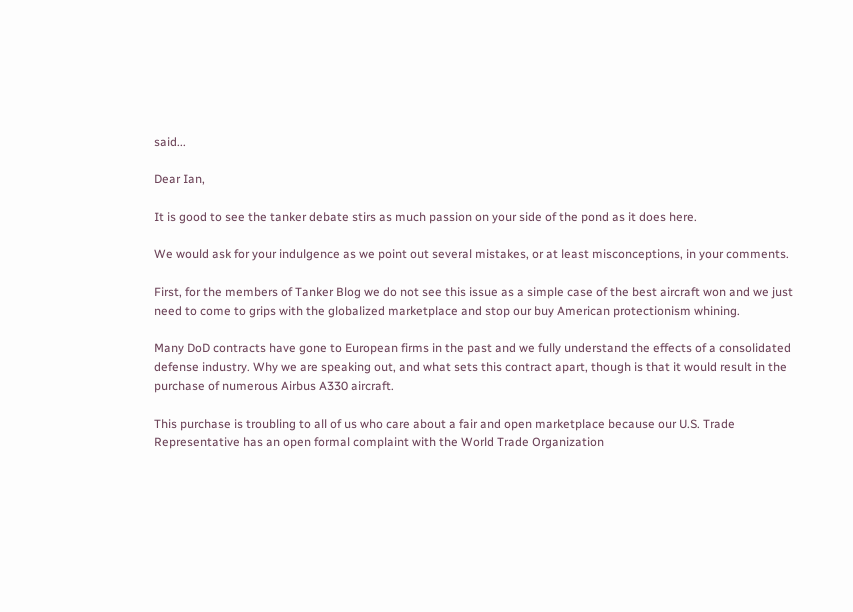said...

Dear Ian,

It is good to see the tanker debate stirs as much passion on your side of the pond as it does here.

We would ask for your indulgence as we point out several mistakes, or at least misconceptions, in your comments.

First, for the members of Tanker Blog we do not see this issue as a simple case of the best aircraft won and we just need to come to grips with the globalized marketplace and stop our buy American protectionism whining.

Many DoD contracts have gone to European firms in the past and we fully understand the effects of a consolidated defense industry. Why we are speaking out, and what sets this contract apart, though is that it would result in the purchase of numerous Airbus A330 aircraft.

This purchase is troubling to all of us who care about a fair and open marketplace because our U.S. Trade Representative has an open formal complaint with the World Trade Organization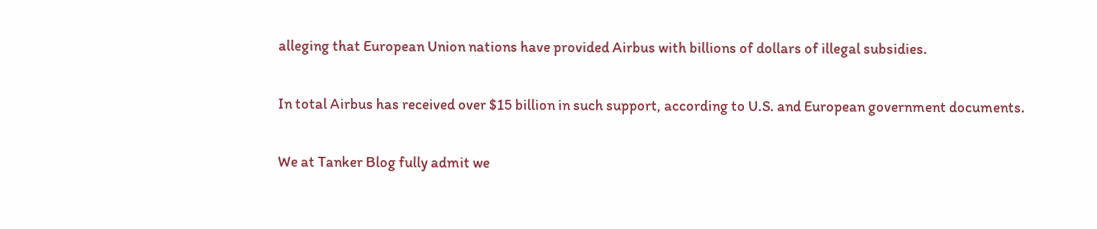alleging that European Union nations have provided Airbus with billions of dollars of illegal subsidies.

In total Airbus has received over $15 billion in such support, according to U.S. and European government documents.

We at Tanker Blog fully admit we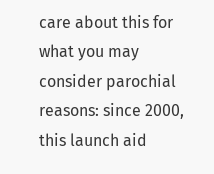care about this for what you may consider parochial reasons: since 2000, this launch aid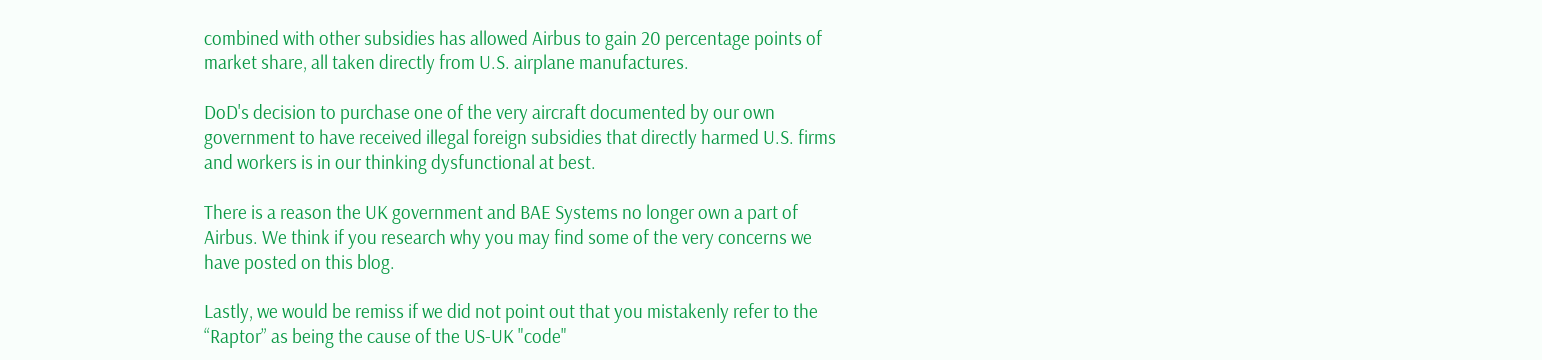combined with other subsidies has allowed Airbus to gain 20 percentage points of market share, all taken directly from U.S. airplane manufactures.

DoD's decision to purchase one of the very aircraft documented by our own government to have received illegal foreign subsidies that directly harmed U.S. firms and workers is in our thinking dysfunctional at best.

There is a reason the UK government and BAE Systems no longer own a part of Airbus. We think if you research why you may find some of the very concerns we have posted on this blog.

Lastly, we would be remiss if we did not point out that you mistakenly refer to the “Raptor” as being the cause of the US-UK "code"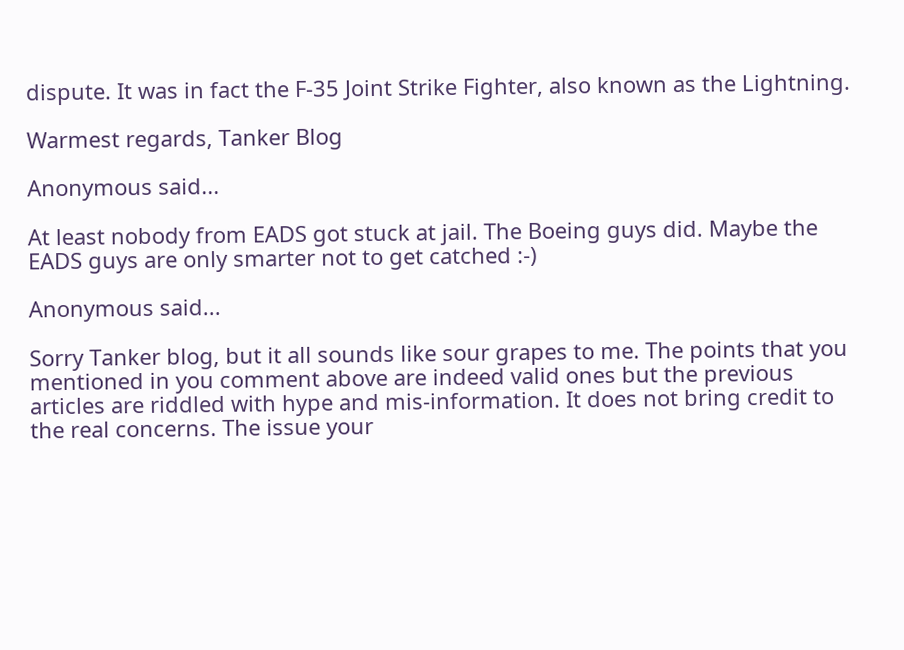dispute. It was in fact the F-35 Joint Strike Fighter, also known as the Lightning.

Warmest regards, Tanker Blog

Anonymous said...

At least nobody from EADS got stuck at jail. The Boeing guys did. Maybe the EADS guys are only smarter not to get catched :-)

Anonymous said...

Sorry Tanker blog, but it all sounds like sour grapes to me. The points that you mentioned in you comment above are indeed valid ones but the previous articles are riddled with hype and mis-information. It does not bring credit to the real concerns. The issue your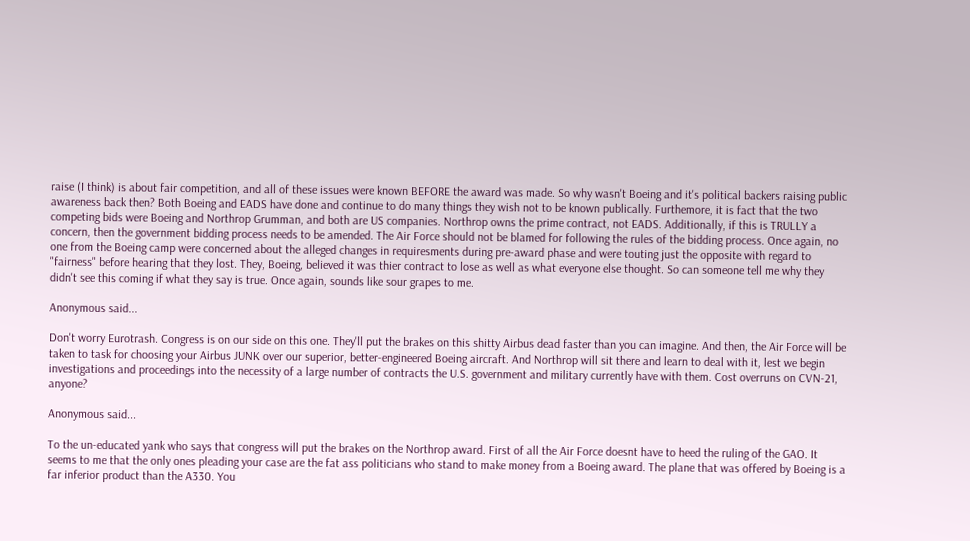raise (I think) is about fair competition, and all of these issues were known BEFORE the award was made. So why wasn't Boeing and it's political backers raising public awareness back then? Both Boeing and EADS have done and continue to do many things they wish not to be known publically. Furthemore, it is fact that the two competing bids were Boeing and Northrop Grumman, and both are US companies. Northrop owns the prime contract, not EADS. Additionally, if this is TRULLY a concern, then the government bidding process needs to be amended. The Air Force should not be blamed for following the rules of the bidding process. Once again, no one from the Boeing camp were concerned about the alleged changes in requiresments during pre-award phase and were touting just the opposite with regard to "fairness" before hearing that they lost. They, Boeing, believed it was thier contract to lose as well as what everyone else thought. So can someone tell me why they didn't see this coming if what they say is true. Once again, sounds like sour grapes to me.

Anonymous said...

Don't worry Eurotrash. Congress is on our side on this one. They'll put the brakes on this shitty Airbus dead faster than you can imagine. And then, the Air Force will be taken to task for choosing your Airbus JUNK over our superior, better-engineered Boeing aircraft. And Northrop will sit there and learn to deal with it, lest we begin investigations and proceedings into the necessity of a large number of contracts the U.S. government and military currently have with them. Cost overruns on CVN-21, anyone?

Anonymous said...

To the un-educated yank who says that congress will put the brakes on the Northrop award. First of all the Air Force doesnt have to heed the ruling of the GAO. It seems to me that the only ones pleading your case are the fat ass politicians who stand to make money from a Boeing award. The plane that was offered by Boeing is a far inferior product than the A330. You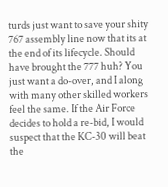turds just want to save your shity 767 assembly line now that its at the end of its lifecycle. Should have brought the 777 huh? You just want a do-over, and I along with many other skilled workers feel the same. If the Air Force decides to hold a re-bid, I would suspect that the KC-30 will beat the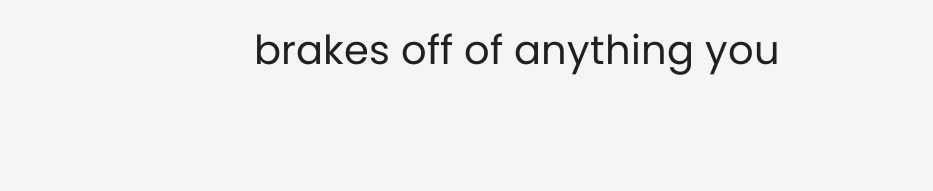brakes off of anything you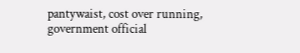pantywaist, cost over running, government official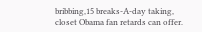bribbing,15 breaks-A-day taking, closet Obama fan retards can offer.